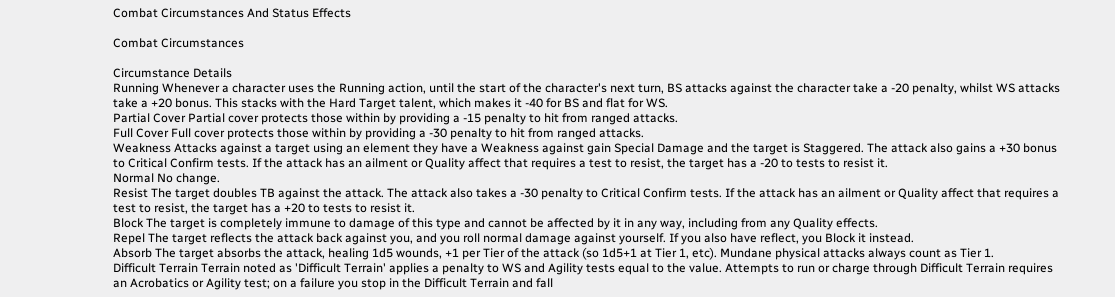Combat Circumstances And Status Effects

Combat Circumstances

Circumstance Details
Running Whenever a character uses the Running action, until the start of the character's next turn, BS attacks against the character take a -20 penalty, whilst WS attacks take a +20 bonus. This stacks with the Hard Target talent, which makes it -40 for BS and flat for WS.
Partial Cover Partial cover protects those within by providing a -15 penalty to hit from ranged attacks.
Full Cover Full cover protects those within by providing a -30 penalty to hit from ranged attacks.
Weakness Attacks against a target using an element they have a Weakness against gain Special Damage and the target is Staggered. The attack also gains a +30 bonus to Critical Confirm tests. If the attack has an ailment or Quality affect that requires a test to resist, the target has a -20 to tests to resist it.
Normal No change.
Resist The target doubles TB against the attack. The attack also takes a -30 penalty to Critical Confirm tests. If the attack has an ailment or Quality affect that requires a test to resist, the target has a +20 to tests to resist it.
Block The target is completely immune to damage of this type and cannot be affected by it in any way, including from any Quality effects.
Repel The target reflects the attack back against you, and you roll normal damage against yourself. If you also have reflect, you Block it instead.
Absorb The target absorbs the attack, healing 1d5 wounds, +1 per Tier of the attack (so 1d5+1 at Tier 1, etc). Mundane physical attacks always count as Tier 1.
Difficult Terrain Terrain noted as 'Difficult Terrain' applies a penalty to WS and Agility tests equal to the value. Attempts to run or charge through Difficult Terrain requires an Acrobatics or Agility test; on a failure you stop in the Difficult Terrain and fall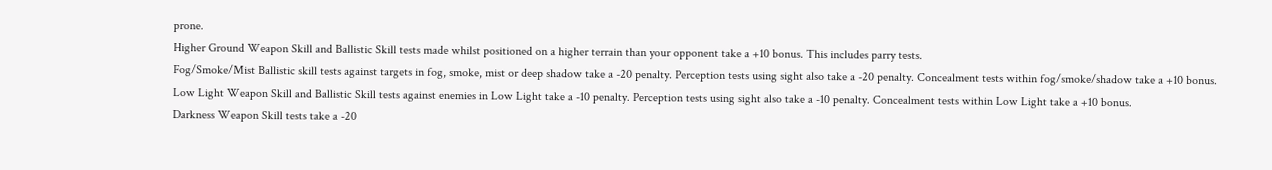prone.
Higher Ground Weapon Skill and Ballistic Skill tests made whilst positioned on a higher terrain than your opponent take a +10 bonus. This includes parry tests.
Fog/Smoke/Mist Ballistic skill tests against targets in fog, smoke, mist or deep shadow take a -20 penalty. Perception tests using sight also take a -20 penalty. Concealment tests within fog/smoke/shadow take a +10 bonus.
Low Light Weapon Skill and Ballistic Skill tests against enemies in Low Light take a -10 penalty. Perception tests using sight also take a -10 penalty. Concealment tests within Low Light take a +10 bonus.
Darkness Weapon Skill tests take a -20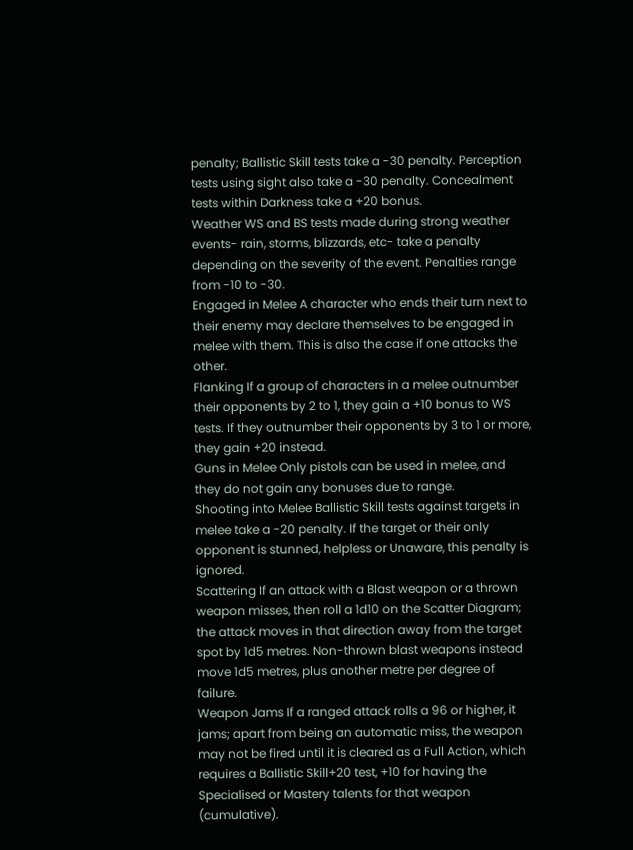penalty; Ballistic Skill tests take a -30 penalty. Perception tests using sight also take a -30 penalty. Concealment tests within Darkness take a +20 bonus.
Weather WS and BS tests made during strong weather events- rain, storms, blizzards, etc- take a penalty depending on the severity of the event. Penalties range from -10 to -30.
Engaged in Melee A character who ends their turn next to their enemy may declare themselves to be engaged in melee with them. This is also the case if one attacks the other.
Flanking If a group of characters in a melee outnumber their opponents by 2 to 1, they gain a +10 bonus to WS tests. If they outnumber their opponents by 3 to 1 or more, they gain +20 instead.
Guns in Melee Only pistols can be used in melee, and they do not gain any bonuses due to range.
Shooting into Melee Ballistic Skill tests against targets in melee take a -20 penalty. If the target or their only opponent is stunned, helpless or Unaware, this penalty is ignored.
Scattering If an attack with a Blast weapon or a thrown weapon misses, then roll a 1d10 on the Scatter Diagram; the attack moves in that direction away from the target spot by 1d5 metres. Non-thrown blast weapons instead move 1d5 metres, plus another metre per degree of failure.
Weapon Jams If a ranged attack rolls a 96 or higher, it jams; apart from being an automatic miss, the weapon may not be fired until it is cleared as a Full Action, which requires a Ballistic Skill+20 test, +10 for having the Specialised or Mastery talents for that weapon (cumulative).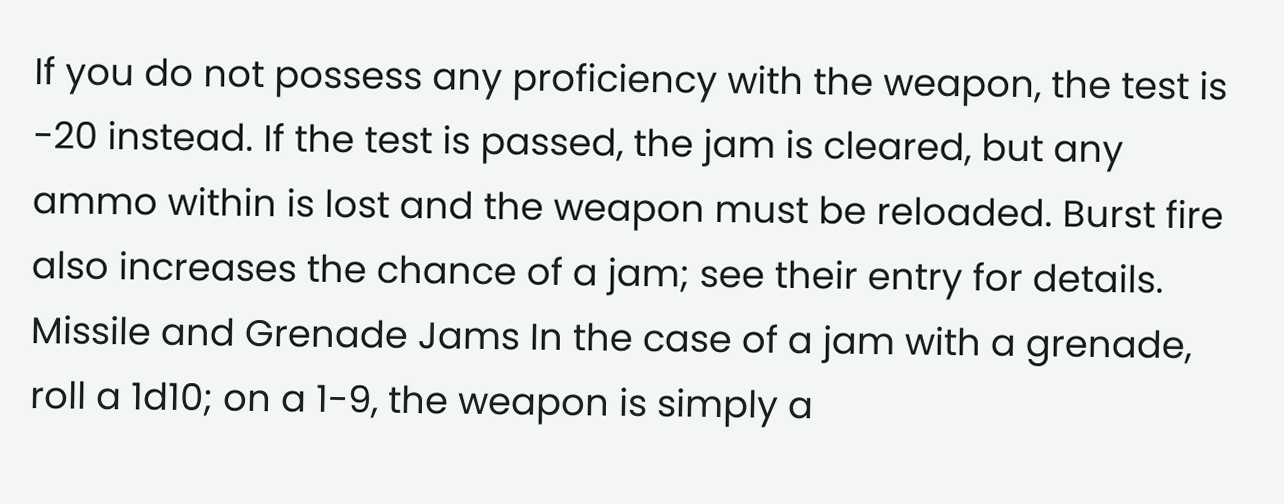If you do not possess any proficiency with the weapon, the test is -20 instead. If the test is passed, the jam is cleared, but any ammo within is lost and the weapon must be reloaded. Burst fire also increases the chance of a jam; see their entry for details.
Missile and Grenade Jams In the case of a jam with a grenade, roll a 1d10; on a 1-9, the weapon is simply a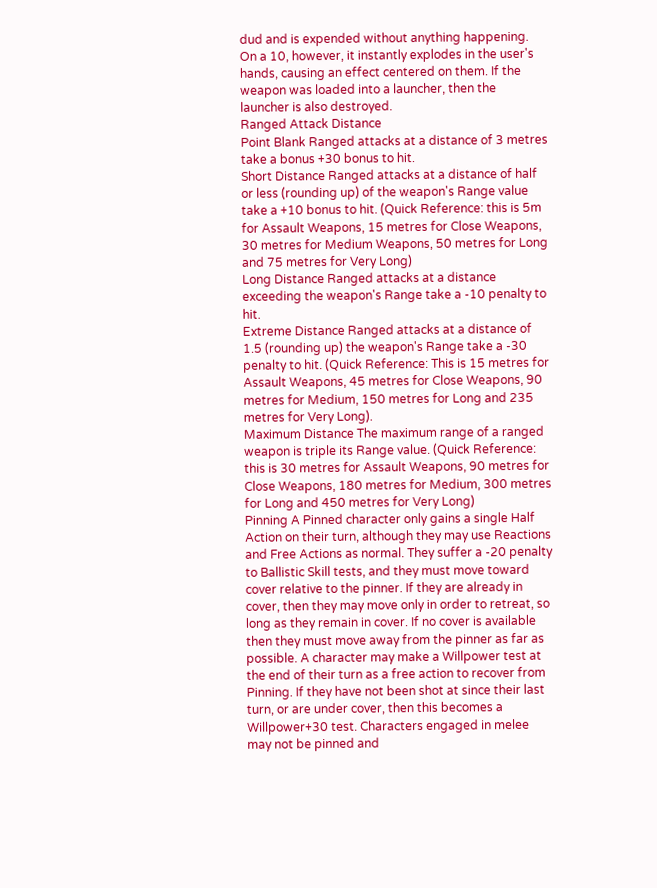dud and is expended without anything happening. On a 10, however, it instantly explodes in the user's hands, causing an effect centered on them. If the weapon was loaded into a launcher, then the launcher is also destroyed.
Ranged Attack Distance
Point Blank Ranged attacks at a distance of 3 metres take a bonus +30 bonus to hit.
Short Distance Ranged attacks at a distance of half or less (rounding up) of the weapon's Range value take a +10 bonus to hit. (Quick Reference: this is 5m for Assault Weapons, 15 metres for Close Weapons, 30 metres for Medium Weapons, 50 metres for Long and 75 metres for Very Long)
Long Distance Ranged attacks at a distance exceeding the weapon's Range take a -10 penalty to hit.
Extreme Distance Ranged attacks at a distance of 1.5 (rounding up) the weapon's Range take a -30 penalty to hit. (Quick Reference: This is 15 metres for Assault Weapons, 45 metres for Close Weapons, 90 metres for Medium, 150 metres for Long and 235 metres for Very Long).
Maximum Distance The maximum range of a ranged weapon is triple its Range value. (Quick Reference: this is 30 metres for Assault Weapons, 90 metres for Close Weapons, 180 metres for Medium, 300 metres for Long and 450 metres for Very Long)
Pinning A Pinned character only gains a single Half Action on their turn, although they may use Reactions and Free Actions as normal. They suffer a -20 penalty to Ballistic Skill tests, and they must move toward cover relative to the pinner. If they are already in cover, then they may move only in order to retreat, so long as they remain in cover. If no cover is available then they must move away from the pinner as far as possible. A character may make a Willpower test at the end of their turn as a free action to recover from Pinning. If they have not been shot at since their last turn, or are under cover, then this becomes a Willpower+30 test. Characters engaged in melee may not be pinned and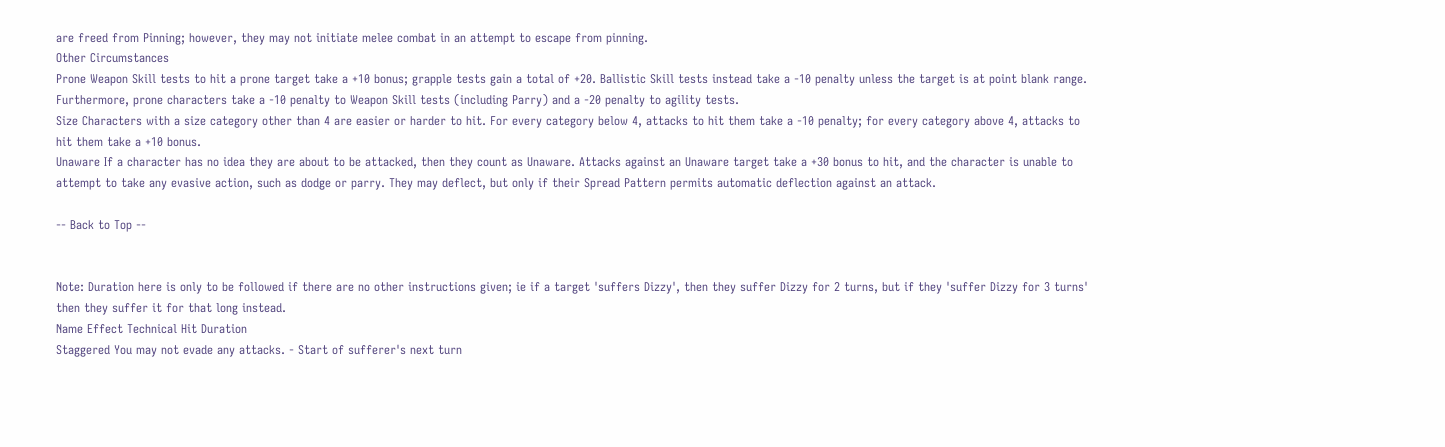are freed from Pinning; however, they may not initiate melee combat in an attempt to escape from pinning.
Other Circumstances
Prone Weapon Skill tests to hit a prone target take a +10 bonus; grapple tests gain a total of +20. Ballistic Skill tests instead take a -10 penalty unless the target is at point blank range. Furthermore, prone characters take a -10 penalty to Weapon Skill tests (including Parry) and a -20 penalty to agility tests.
Size Characters with a size category other than 4 are easier or harder to hit. For every category below 4, attacks to hit them take a -10 penalty; for every category above 4, attacks to hit them take a +10 bonus.
Unaware If a character has no idea they are about to be attacked, then they count as Unaware. Attacks against an Unaware target take a +30 bonus to hit, and the character is unable to attempt to take any evasive action, such as dodge or parry. They may deflect, but only if their Spread Pattern permits automatic deflection against an attack.

-- Back to Top --


Note: Duration here is only to be followed if there are no other instructions given; ie if a target 'suffers Dizzy', then they suffer Dizzy for 2 turns, but if they 'suffer Dizzy for 3 turns' then they suffer it for that long instead.
Name Effect Technical Hit Duration
Staggered You may not evade any attacks. - Start of sufferer's next turn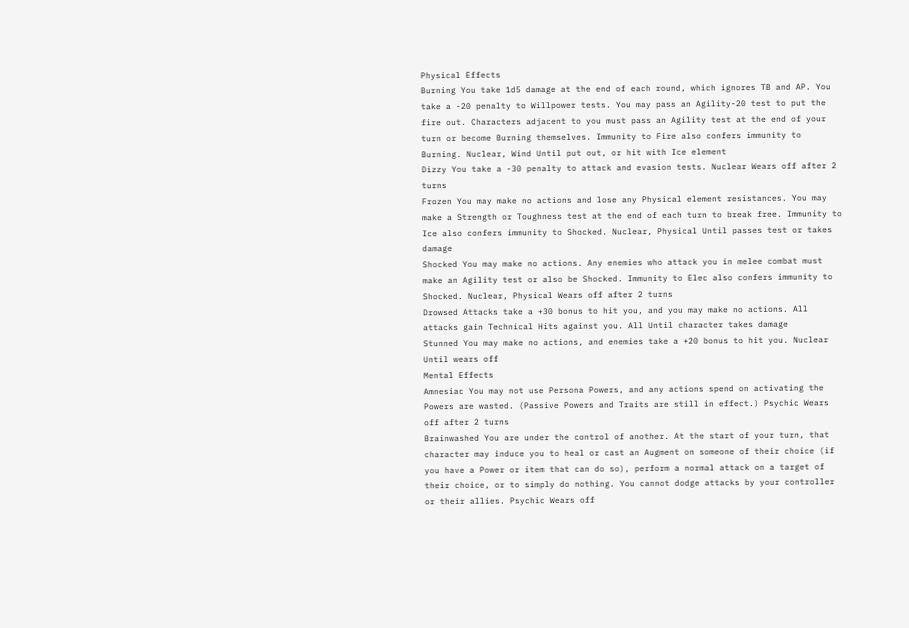Physical Effects
Burning You take 1d5 damage at the end of each round, which ignores TB and AP. You take a -20 penalty to Willpower tests. You may pass an Agility-20 test to put the fire out. Characters adjacent to you must pass an Agility test at the end of your turn or become Burning themselves. Immunity to Fire also confers immunity to Burning. Nuclear, Wind Until put out, or hit with Ice element
Dizzy You take a -30 penalty to attack and evasion tests. Nuclear Wears off after 2 turns
Frozen You may make no actions and lose any Physical element resistances. You may make a Strength or Toughness test at the end of each turn to break free. Immunity to Ice also confers immunity to Shocked. Nuclear, Physical Until passes test or takes damage
Shocked You may make no actions. Any enemies who attack you in melee combat must make an Agility test or also be Shocked. Immunity to Elec also confers immunity to Shocked. Nuclear, Physical Wears off after 2 turns
Drowsed Attacks take a +30 bonus to hit you, and you may make no actions. All attacks gain Technical Hits against you. All Until character takes damage
Stunned You may make no actions, and enemies take a +20 bonus to hit you. Nuclear Until wears off
Mental Effects
Amnesiac You may not use Persona Powers, and any actions spend on activating the Powers are wasted. (Passive Powers and Traits are still in effect.) Psychic Wears off after 2 turns
Brainwashed You are under the control of another. At the start of your turn, that character may induce you to heal or cast an Augment on someone of their choice (if you have a Power or item that can do so), perform a normal attack on a target of their choice, or to simply do nothing. You cannot dodge attacks by your controller or their allies. Psychic Wears off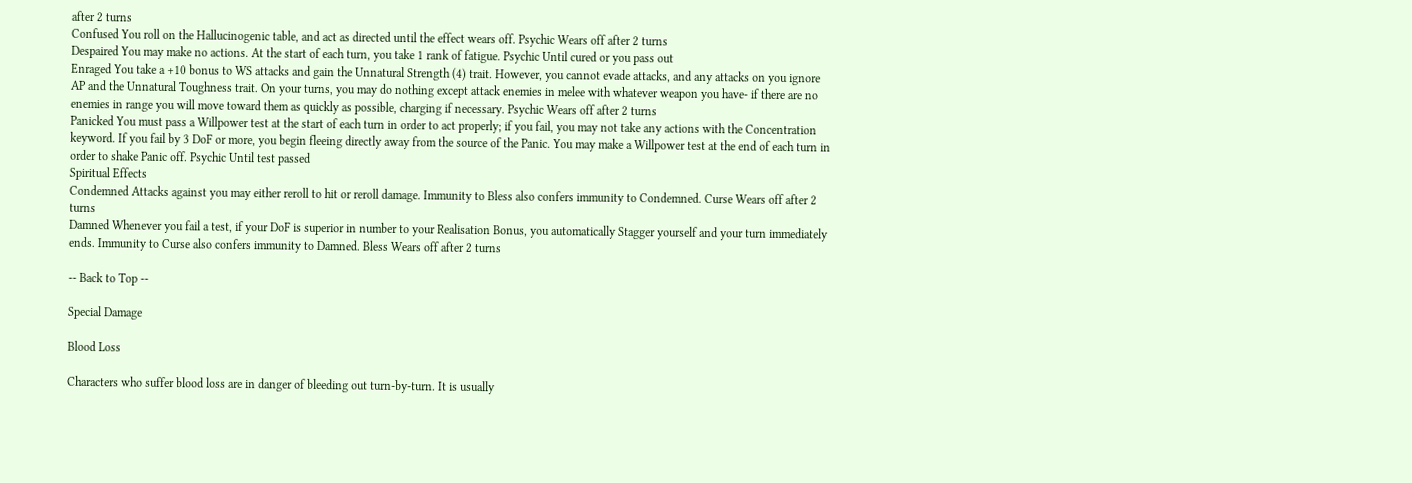after 2 turns
Confused You roll on the Hallucinogenic table, and act as directed until the effect wears off. Psychic Wears off after 2 turns
Despaired You may make no actions. At the start of each turn, you take 1 rank of fatigue. Psychic Until cured or you pass out
Enraged You take a +10 bonus to WS attacks and gain the Unnatural Strength (4) trait. However, you cannot evade attacks, and any attacks on you ignore AP and the Unnatural Toughness trait. On your turns, you may do nothing except attack enemies in melee with whatever weapon you have- if there are no enemies in range you will move toward them as quickly as possible, charging if necessary. Psychic Wears off after 2 turns
Panicked You must pass a Willpower test at the start of each turn in order to act properly; if you fail, you may not take any actions with the Concentration keyword. If you fail by 3 DoF or more, you begin fleeing directly away from the source of the Panic. You may make a Willpower test at the end of each turn in order to shake Panic off. Psychic Until test passed
Spiritual Effects
Condemned Attacks against you may either reroll to hit or reroll damage. Immunity to Bless also confers immunity to Condemned. Curse Wears off after 2 turns
Damned Whenever you fail a test, if your DoF is superior in number to your Realisation Bonus, you automatically Stagger yourself and your turn immediately ends. Immunity to Curse also confers immunity to Damned. Bless Wears off after 2 turns

-- Back to Top --

Special Damage

Blood Loss

Characters who suffer blood loss are in danger of bleeding out turn-by-turn. It is usually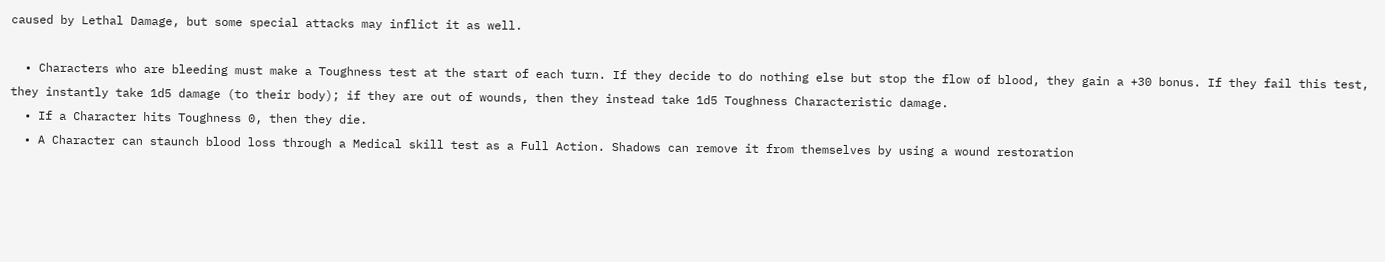caused by Lethal Damage, but some special attacks may inflict it as well.

  • Characters who are bleeding must make a Toughness test at the start of each turn. If they decide to do nothing else but stop the flow of blood, they gain a +30 bonus. If they fail this test, they instantly take 1d5 damage (to their body); if they are out of wounds, then they instead take 1d5 Toughness Characteristic damage.
  • If a Character hits Toughness 0, then they die.
  • A Character can staunch blood loss through a Medical skill test as a Full Action. Shadows can remove it from themselves by using a wound restoration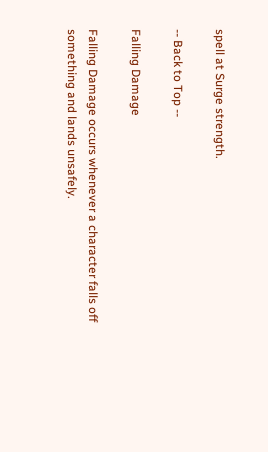spell at Surge strength.

-- Back to Top --

Falling Damage

Falling Damage occurs whenever a character falls off something and lands unsafely.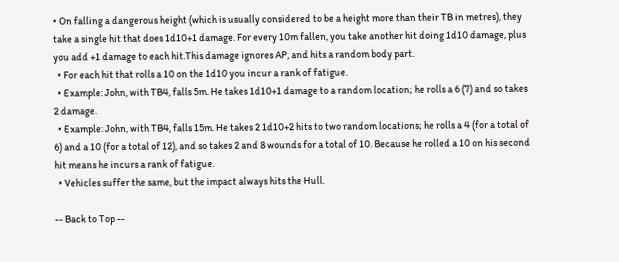• On falling a dangerous height (which is usually considered to be a height more than their TB in metres), they take a single hit that does 1d10+1 damage. For every 10m fallen, you take another hit doing 1d10 damage, plus you add +1 damage to each hit.This damage ignores AP, and hits a random body part.
  • For each hit that rolls a 10 on the 1d10 you incur a rank of fatigue.
  • Example: John, with TB4, falls 5m. He takes 1d10+1 damage to a random location; he rolls a 6 (7) and so takes 2 damage.
  • Example: John, with TB4, falls 15m. He takes 2 1d10+2 hits to two random locations; he rolls a 4 (for a total of 6) and a 10 (for a total of 12), and so takes 2 and 8 wounds for a total of 10. Because he rolled a 10 on his second hit means he incurs a rank of fatigue.
  • Vehicles suffer the same, but the impact always hits the Hull.

-- Back to Top --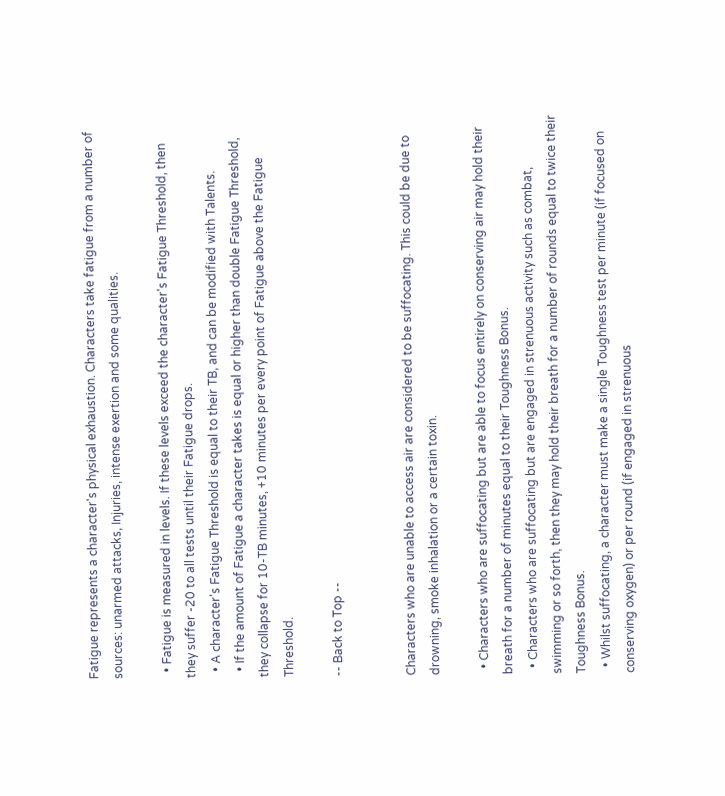Fatigue represents a character's physical exhaustion. Characters take fatigue from a number of sources: unarmed attacks, Injuries, intense exertion and some qualities.

  • Fatigue is measured in levels. If these levels exceed the character's Fatigue Threshold, then they suffer -20 to all tests until their Fatigue drops.
  • A character's Fatigue Threshold is equal to their TB, and can be modified with Talents.
  • If the amount of Fatigue a character takes is equal or higher than double Fatigue Threshold, they collapse for 10-TB minutes, +10 minutes per every point of Fatigue above the Fatigue Threshold.

-- Back to Top --


Characters who are unable to access air are considered to be suffocating. This could be due to drowning, smoke inhalation or a certain toxin.

  • Characters who are suffocating but are able to focus entirely on conserving air may hold their breath for a number of minutes equal to their Toughness Bonus.
  • Characters who are suffocating but are engaged in strenuous activity such as combat, swimming or so forth, then they may hold their breath for a number of rounds equal to twice their Toughness Bonus.
  • Whilst suffocating, a character must make a single Toughness test per minute (if focused on conserving oxygen) or per round (if engaged in strenuous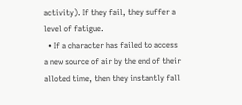activity). If they fail, they suffer a level of fatigue.
  • If a character has failed to access a new source of air by the end of their alloted time, then they instantly fall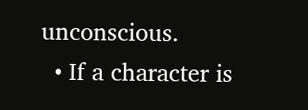unconscious.
  • If a character is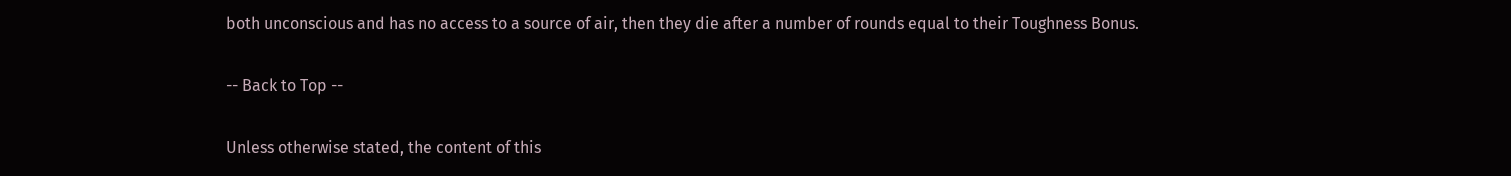both unconscious and has no access to a source of air, then they die after a number of rounds equal to their Toughness Bonus.

-- Back to Top --

Unless otherwise stated, the content of this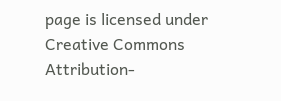page is licensed under Creative Commons Attribution-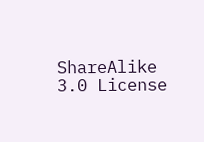ShareAlike 3.0 License